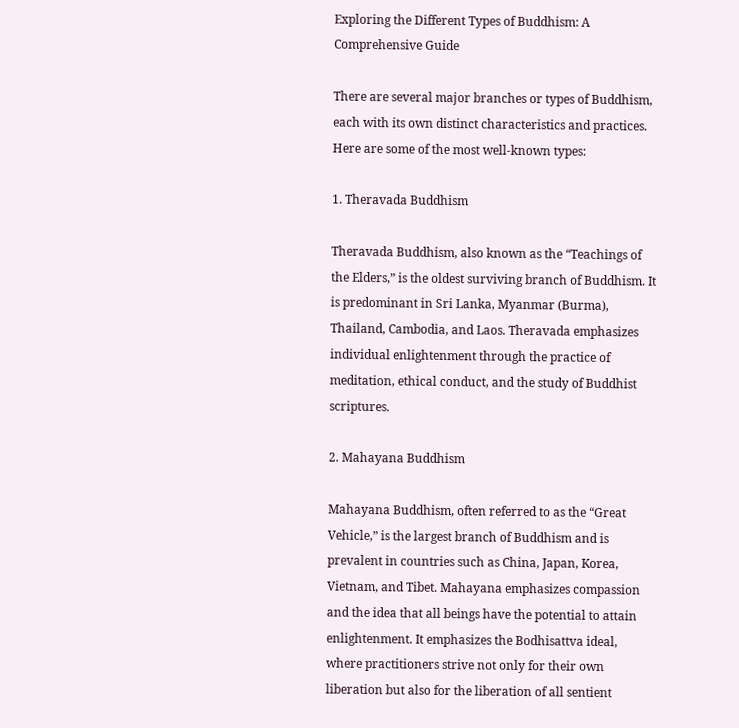Exploring the Different Types of Buddhism: A Comprehensive Guide

There are several major branches or types of Buddhism, each with its own distinct characteristics and practices. Here are some of the most well-known types:

1. Theravada Buddhism

Theravada Buddhism, also known as the “Teachings of the Elders,” is the oldest surviving branch of Buddhism. It is predominant in Sri Lanka, Myanmar (Burma), Thailand, Cambodia, and Laos. Theravada emphasizes individual enlightenment through the practice of meditation, ethical conduct, and the study of Buddhist scriptures.

2. Mahayana Buddhism

Mahayana Buddhism, often referred to as the “Great Vehicle,” is the largest branch of Buddhism and is prevalent in countries such as China, Japan, Korea, Vietnam, and Tibet. Mahayana emphasizes compassion and the idea that all beings have the potential to attain enlightenment. It emphasizes the Bodhisattva ideal, where practitioners strive not only for their own liberation but also for the liberation of all sentient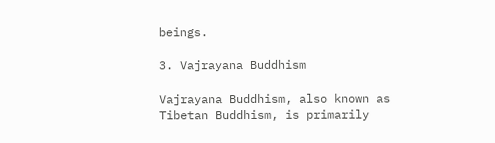beings.

3. Vajrayana Buddhism

Vajrayana Buddhism, also known as Tibetan Buddhism, is primarily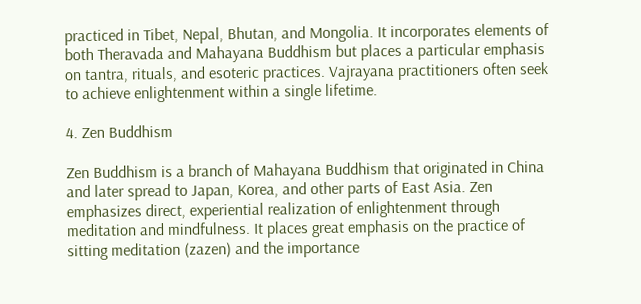practiced in Tibet, Nepal, Bhutan, and Mongolia. It incorporates elements of both Theravada and Mahayana Buddhism but places a particular emphasis on tantra, rituals, and esoteric practices. Vajrayana practitioners often seek to achieve enlightenment within a single lifetime.

4. Zen Buddhism

Zen Buddhism is a branch of Mahayana Buddhism that originated in China and later spread to Japan, Korea, and other parts of East Asia. Zen emphasizes direct, experiential realization of enlightenment through meditation and mindfulness. It places great emphasis on the practice of sitting meditation (zazen) and the importance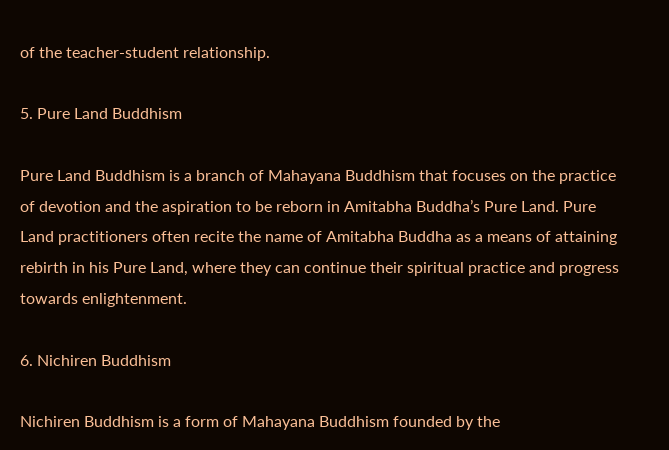of the teacher-student relationship.

5. Pure Land Buddhism

Pure Land Buddhism is a branch of Mahayana Buddhism that focuses on the practice of devotion and the aspiration to be reborn in Amitabha Buddha’s Pure Land. Pure Land practitioners often recite the name of Amitabha Buddha as a means of attaining rebirth in his Pure Land, where they can continue their spiritual practice and progress towards enlightenment.

6. Nichiren Buddhism

Nichiren Buddhism is a form of Mahayana Buddhism founded by the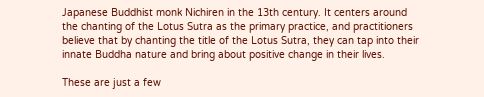Japanese Buddhist monk Nichiren in the 13th century. It centers around the chanting of the Lotus Sutra as the primary practice, and practitioners believe that by chanting the title of the Lotus Sutra, they can tap into their innate Buddha nature and bring about positive change in their lives.

These are just a few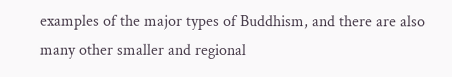examples of the major types of Buddhism, and there are also many other smaller and regional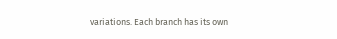variations. Each branch has its own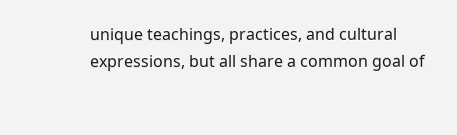unique teachings, practices, and cultural expressions, but all share a common goal of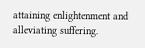attaining enlightenment and alleviating suffering.